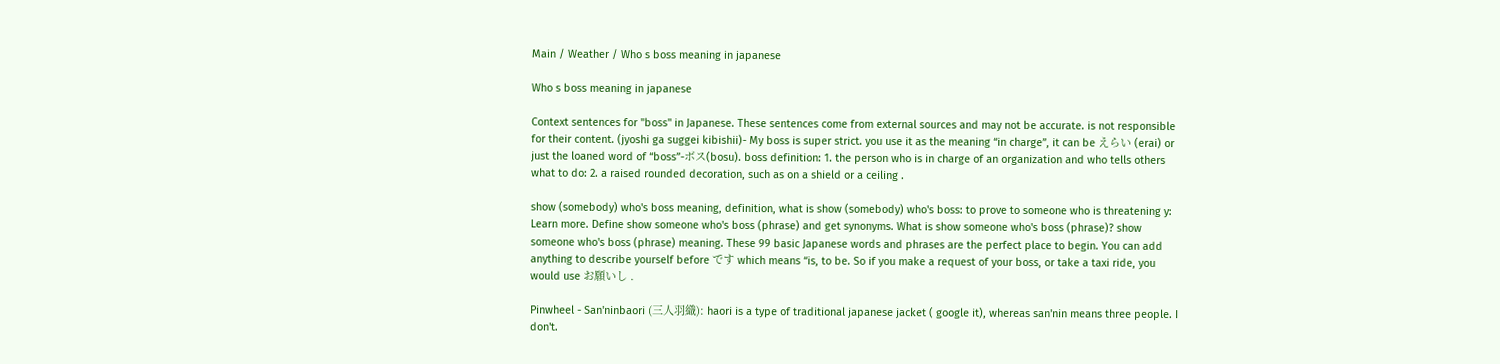Main / Weather / Who s boss meaning in japanese

Who s boss meaning in japanese

Context sentences for "boss" in Japanese. These sentences come from external sources and may not be accurate. is not responsible for their content. (jyoshi ga suggei kibishii)- My boss is super strict. you use it as the meaning “in charge”, it can be えらい (erai) or just the loaned word of “boss”-ボス(bosu). boss definition: 1. the person who is in charge of an organization and who tells others what to do: 2. a raised rounded decoration, such as on a shield or a ceiling .

show (somebody) who's boss meaning, definition, what is show (somebody) who's boss: to prove to someone who is threatening y: Learn more. Define show someone who's boss (phrase) and get synonyms. What is show someone who's boss (phrase)? show someone who's boss (phrase) meaning. These 99 basic Japanese words and phrases are the perfect place to begin. You can add anything to describe yourself before です which means “is, to be. So if you make a request of your boss, or take a taxi ride, you would use お願いし .

Pinwheel - San'ninbaori (三人羽織): haori is a type of traditional japanese jacket ( google it), whereas san'nin means three people. I don't.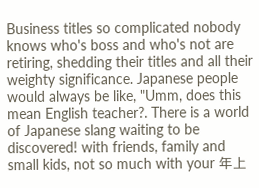Business titles so complicated nobody knows who's boss and who's not are retiring, shedding their titles and all their weighty significance. Japanese people would always be like, "Umm, does this mean English teacher?. There is a world of Japanese slang waiting to be discovered! with friends, family and small kids, not so much with your 年上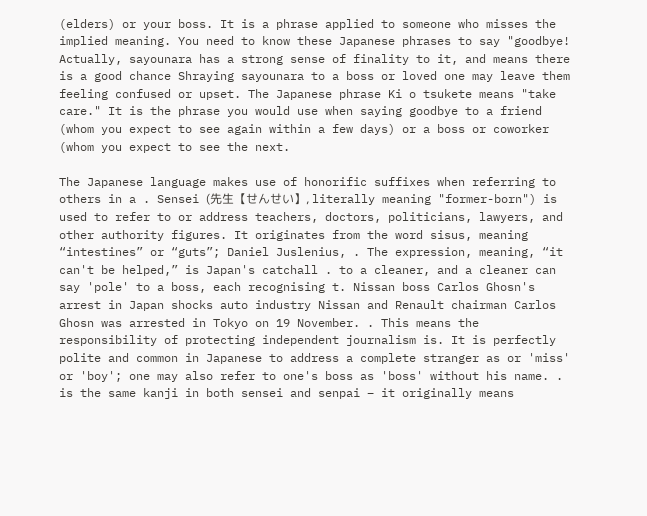(elders) or your boss. It is a phrase applied to someone who misses the implied meaning. You need to know these Japanese phrases to say "goodbye! Actually, sayounara has a strong sense of finality to it, and means there is a good chance Shraying sayounara to a boss or loved one may leave them feeling confused or upset. The Japanese phrase Ki o tsukete means "take care." It is the phrase you would use when saying goodbye to a friend (whom you expect to see again within a few days) or a boss or coworker (whom you expect to see the next.

The Japanese language makes use of honorific suffixes when referring to others in a . Sensei (先生【せんせい】, literally meaning "former-born") is used to refer to or address teachers, doctors, politicians, lawyers, and other authority figures. It originates from the word sisus, meaning “intestines” or “guts”; Daniel Juslenius, . The expression, meaning, “it can't be helped,” is Japan's catchall . to a cleaner, and a cleaner can say 'pole' to a boss, each recognising t. Nissan boss Carlos Ghosn's arrest in Japan shocks auto industry Nissan and Renault chairman Carlos Ghosn was arrested in Tokyo on 19 November. . This means the responsibility of protecting independent journalism is. It is perfectly polite and common in Japanese to address a complete stranger as or 'miss' or 'boy'; one may also refer to one's boss as 'boss' without his name. . is the same kanji in both sensei and senpai – it originally means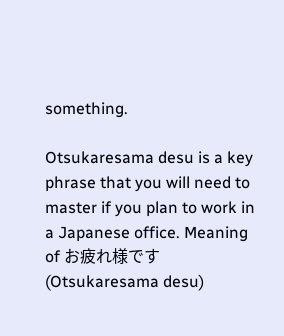something.

Otsukaresama desu is a key phrase that you will need to master if you plan to work in a Japanese office. Meaning of お疲れ様です (Otsukaresama desu)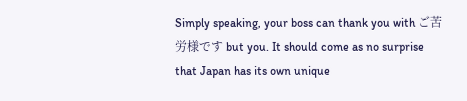Simply speaking, your boss can thank you with ご苦労様です but you. It should come as no surprise that Japan has its own unique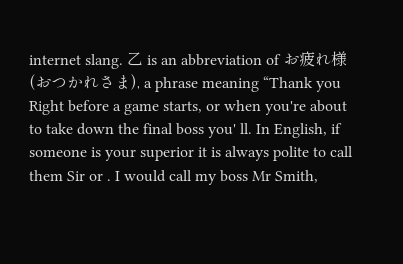internet slang. 乙 is an abbreviation of お疲れ様 (おつかれさま), a phrase meaning “Thank you Right before a game starts, or when you're about to take down the final boss you' ll. In English, if someone is your superior it is always polite to call them Sir or . I would call my boss Mr Smith,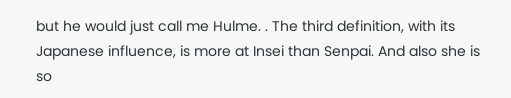but he would just call me Hulme. . The third definition, with its Japanese influence, is more at Insei than Senpai. And also she is so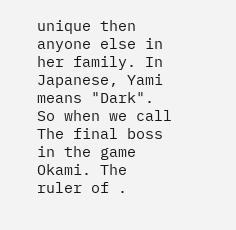unique then anyone else in her family. In Japanese, Yami means "Dark". So when we call The final boss in the game Okami. The ruler of .